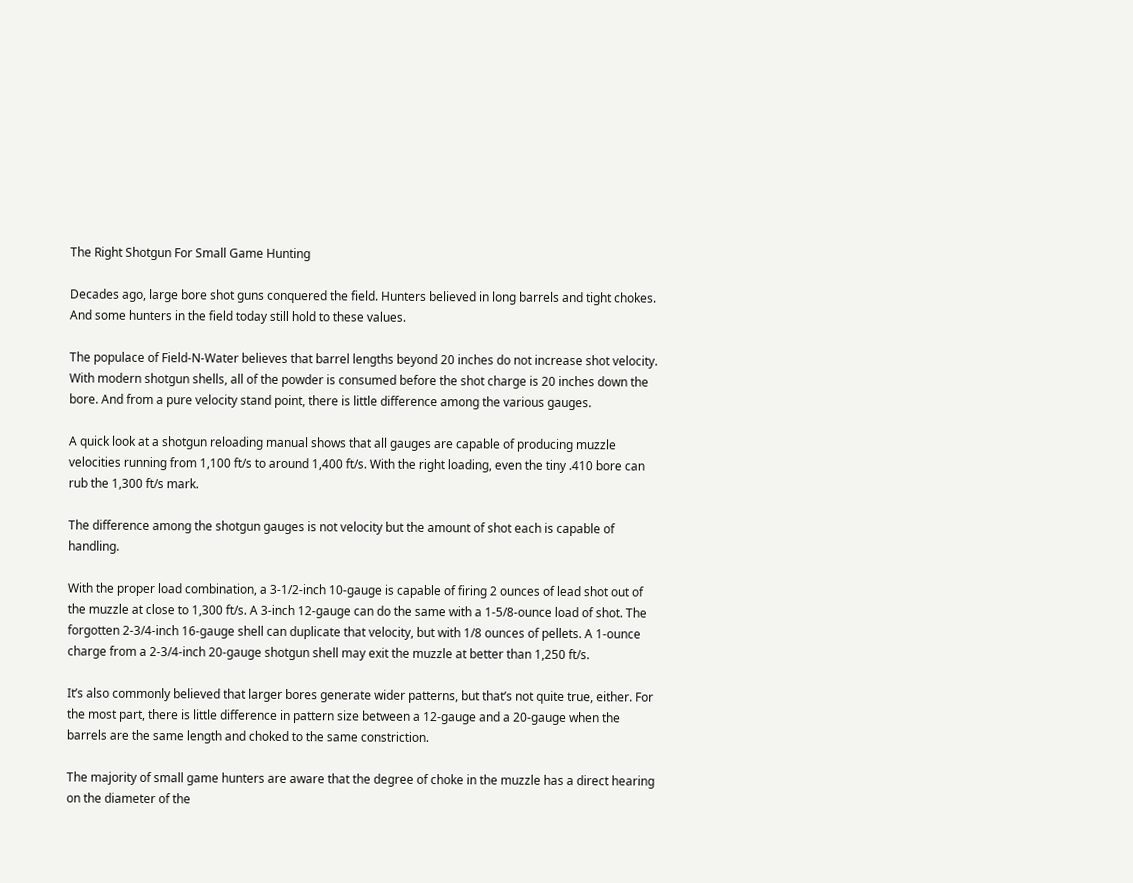The Right Shotgun For Small Game Hunting

Decades ago, large bore shot guns conquered the field. Hunters believed in long barrels and tight chokes. And some hunters in the field today still hold to these values.

The populace of Field-N-Water believes that barrel lengths beyond 20 inches do not increase shot velocity. With modern shotgun shells, all of the powder is consumed before the shot charge is 20 inches down the bore. And from a pure velocity stand point, there is little difference among the various gauges.

A quick look at a shotgun reloading manual shows that all gauges are capable of producing muzzle velocities running from 1,100 ft/s to around 1,400 ft/s. With the right loading, even the tiny .410 bore can rub the 1,300 ft/s mark.

The difference among the shotgun gauges is not velocity but the amount of shot each is capable of handling.

With the proper load combination, a 3-1/2-inch 10-gauge is capable of firing 2 ounces of lead shot out of the muzzle at close to 1,300 ft/s. A 3-inch 12-gauge can do the same with a 1-5/8-ounce load of shot. The forgotten 2-3/4-inch 16-gauge shell can duplicate that velocity, but with 1/8 ounces of pellets. A 1-ounce charge from a 2-3/4-inch 20-gauge shotgun shell may exit the muzzle at better than 1,250 ft/s.

It’s also commonly believed that larger bores generate wider patterns, but that’s not quite true, either. For the most part, there is little difference in pattern size between a 12-gauge and a 20-gauge when the barrels are the same length and choked to the same constriction.

The majority of small game hunters are aware that the degree of choke in the muzzle has a direct hearing on the diameter of the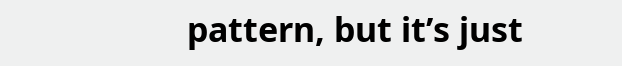pattern, but it’s just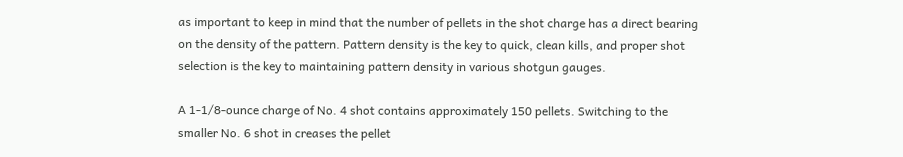as important to keep in mind that the number of pellets in the shot charge has a direct bearing on the density of the pattern. Pattern density is the key to quick, clean kills, and proper shot selection is the key to maintaining pattern density in various shotgun gauges.

A 1-1/8-ounce charge of No. 4 shot contains approximately 150 pellets. Switching to the smaller No. 6 shot in creases the pellet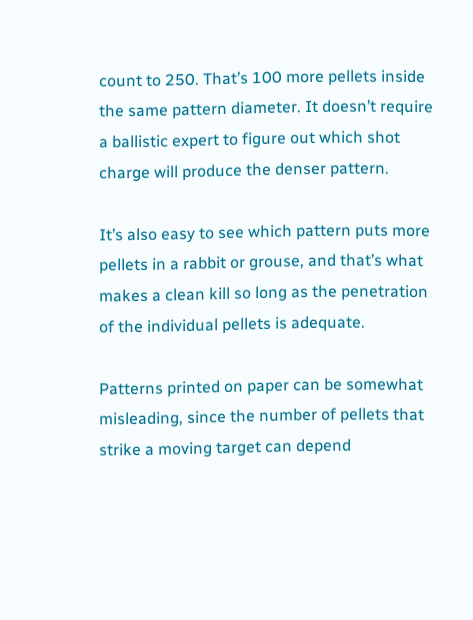count to 250. That’s 100 more pellets inside the same pattern diameter. It doesn’t require a ballistic expert to figure out which shot charge will produce the denser pattern.

It’s also easy to see which pattern puts more pellets in a rabbit or grouse, and that’s what makes a clean kill so long as the penetration of the individual pellets is adequate.

Patterns printed on paper can be somewhat misleading, since the number of pellets that strike a moving target can depend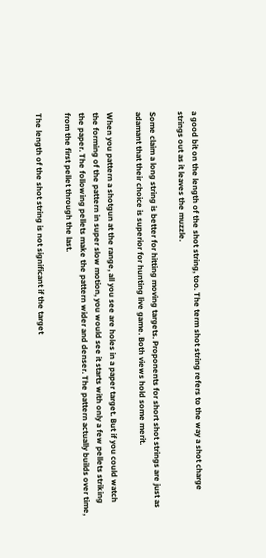a good bit on the length of the shot string, too. The term shot string refers to the way a shot charge strings out as it leaves the muzzle.

Some claim a long string is better for hitting moving targets. Proponents for short shot strings are just as adamant that their choice is superior for hunting live game. Both views hold some merit.

When you pattern a shotgun at the range, all you see are holes in a paper target. But if you could watch the forming of the pattern in super slow motion, you would see it starts with only a few pellets striking the paper. The following pellets make the pattern wider and denser. The pattern actually builds over time, from the first pellet through the last.

The length of the shot string is not significant if the target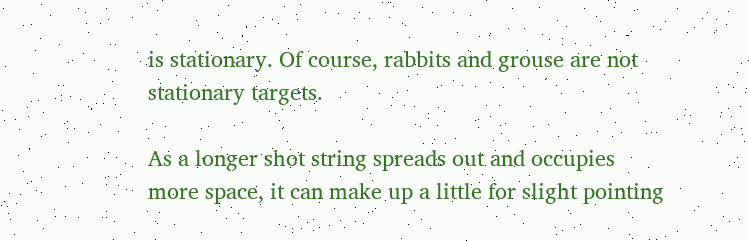is stationary. Of course, rabbits and grouse are not stationary targets.

As a longer shot string spreads out and occupies more space, it can make up a little for slight pointing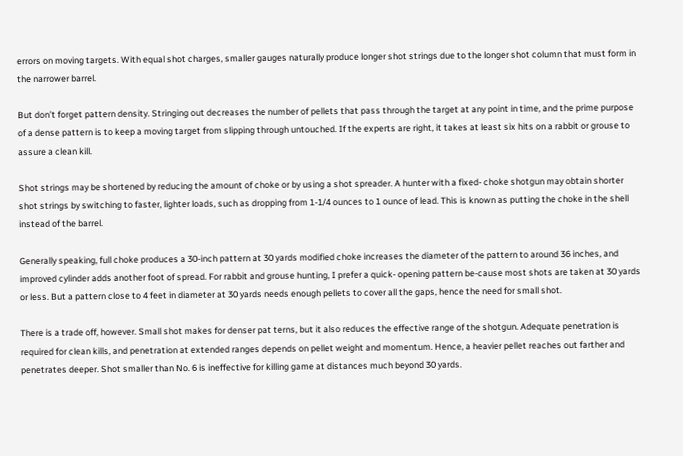errors on moving targets. With equal shot charges, smaller gauges naturally produce longer shot strings due to the longer shot column that must form in the narrower barrel.

But don’t forget pattern density. Stringing out decreases the number of pellets that pass through the target at any point in time, and the prime purpose of a dense pattern is to keep a moving target from slipping through untouched. If the experts are right, it takes at least six hits on a rabbit or grouse to assure a clean kill.

Shot strings may be shortened by reducing the amount of choke or by using a shot spreader. A hunter with a fixed- choke shotgun may obtain shorter shot strings by switching to faster, lighter loads, such as dropping from 1-1/4 ounces to 1 ounce of lead. This is known as putting the choke in the shell instead of the barrel.

Generally speaking, full choke produces a 30-inch pattern at 30 yards modified choke increases the diameter of the pattern to around 36 inches, and improved cylinder adds another foot of spread. For rabbit and grouse hunting, I prefer a quick- opening pattern be-cause most shots are taken at 30 yards or less. But a pattern close to 4 feet in diameter at 30 yards needs enough pellets to cover all the gaps, hence the need for small shot.

There is a trade off, however. Small shot makes for denser pat terns, but it also reduces the effective range of the shotgun. Adequate penetration is required for clean kills, and penetration at extended ranges depends on pellet weight and momentum. Hence, a heavier pellet reaches out farther and penetrates deeper. Shot smaller than No. 6 is ineffective for killing game at distances much beyond 30 yards.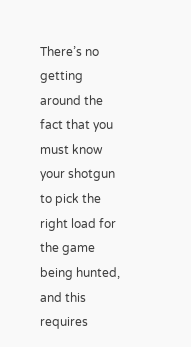There’s no getting around the fact that you must know your shotgun to pick the right load for the game being hunted, and this requires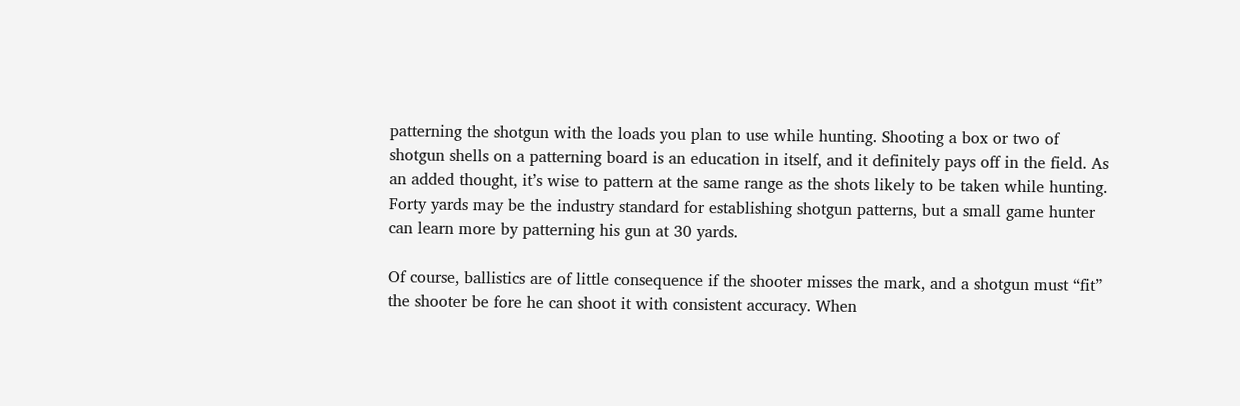patterning the shotgun with the loads you plan to use while hunting. Shooting a box or two of shotgun shells on a patterning board is an education in itself, and it definitely pays off in the field. As an added thought, it’s wise to pattern at the same range as the shots likely to be taken while hunting. Forty yards may be the industry standard for establishing shotgun patterns, but a small game hunter can learn more by patterning his gun at 30 yards.

Of course, ballistics are of little consequence if the shooter misses the mark, and a shotgun must “fit” the shooter be fore he can shoot it with consistent accuracy. When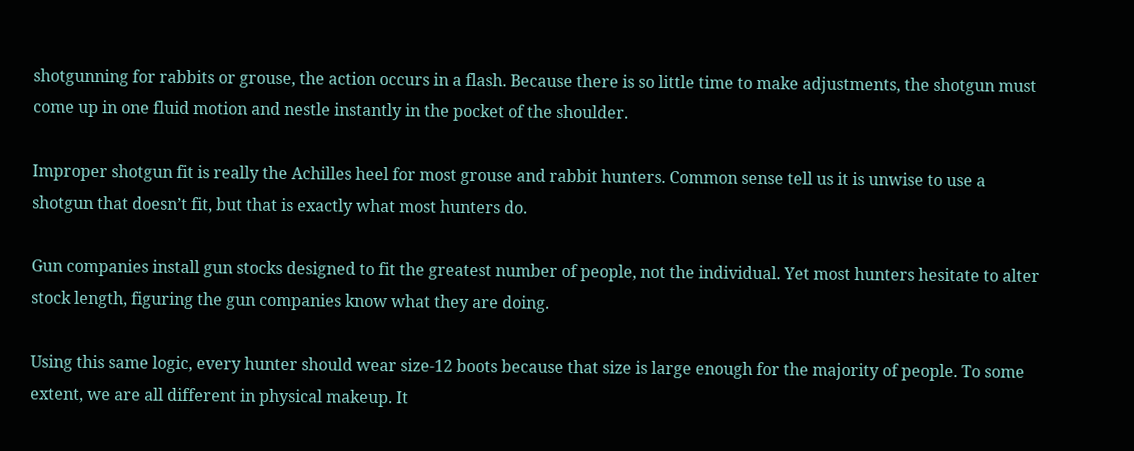shotgunning for rabbits or grouse, the action occurs in a flash. Because there is so little time to make adjustments, the shotgun must come up in one fluid motion and nestle instantly in the pocket of the shoulder.

Improper shotgun fit is really the Achilles heel for most grouse and rabbit hunters. Common sense tell us it is unwise to use a shotgun that doesn’t fit, but that is exactly what most hunters do.

Gun companies install gun stocks designed to fit the greatest number of people, not the individual. Yet most hunters hesitate to alter stock length, figuring the gun companies know what they are doing.

Using this same logic, every hunter should wear size-12 boots because that size is large enough for the majority of people. To some extent, we are all different in physical makeup. It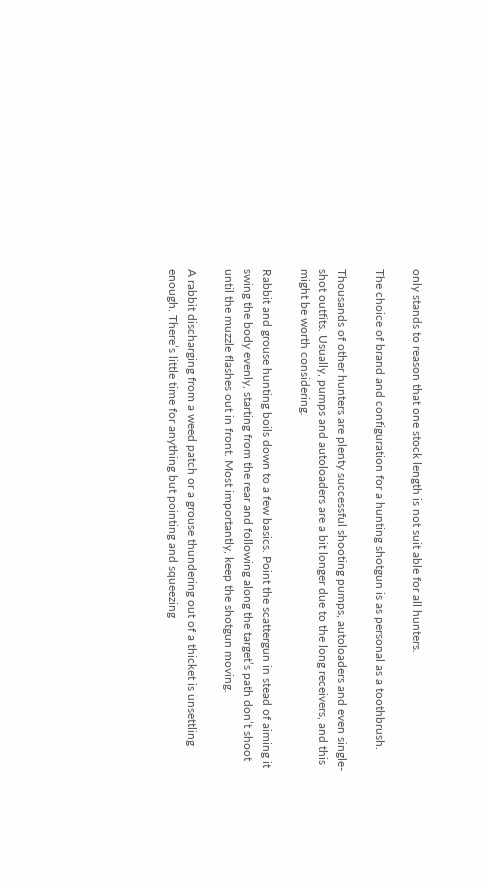only stands to reason that one stock length is not suit able for all hunters.

The choice of brand and configuration for a hunting shotgun is as personal as a toothbrush.

Thousands of other hunters are plenty successful shooting pumps, autoloaders and even single-shot outfits. Usually, pumps and autoloaders are a bit longer due to the long receivers, and this might be worth considering.

Rabbit and grouse hunting boils down to a few basics. Point the scattergun in stead of aiming it swing the body evenly, starting from the rear and following along the target’s path don’t shoot until the muzzle flashes out in front. Most importantly, keep the shotgun moving.

A rabbit discharging from a weed patch or a grouse thundering out of a thicket is unsettling enough. There’s little time for anything but pointing and squeezing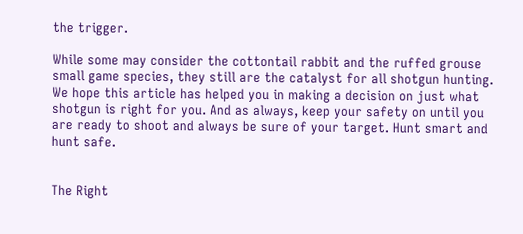the trigger.

While some may consider the cottontail rabbit and the ruffed grouse small game species, they still are the catalyst for all shotgun hunting. We hope this article has helped you in making a decision on just what shotgun is right for you. And as always, keep your safety on until you are ready to shoot and always be sure of your target. Hunt smart and hunt safe.


The Right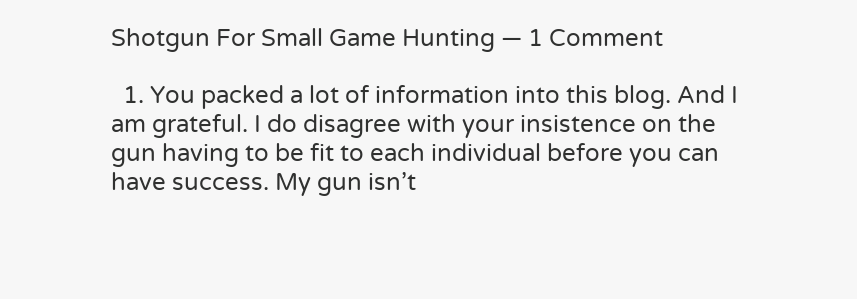Shotgun For Small Game Hunting — 1 Comment

  1. You packed a lot of information into this blog. And I am grateful. I do disagree with your insistence on the gun having to be fit to each individual before you can have success. My gun isn’t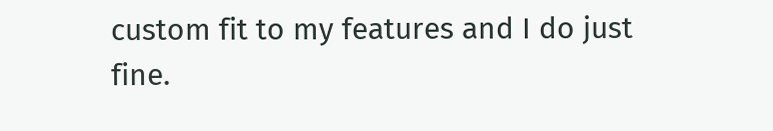custom fit to my features and I do just fine.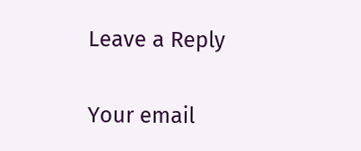Leave a Reply

Your email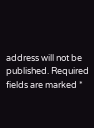address will not be published. Required fields are marked *